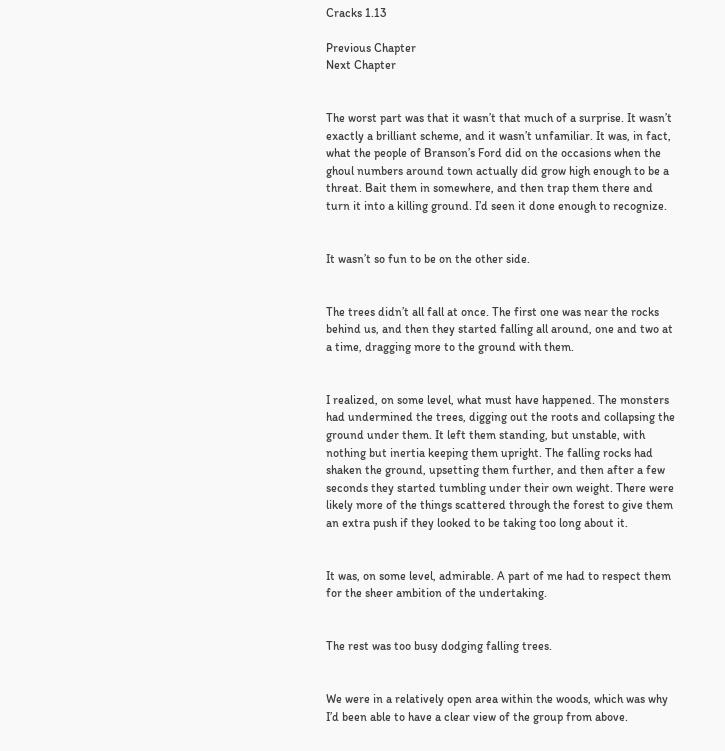Cracks 1.13

Previous Chapter                                                                                    Next Chapter


The worst part was that it wasn’t that much of a surprise. It wasn’t exactly a brilliant scheme, and it wasn’t unfamiliar. It was, in fact, what the people of Branson’s Ford did on the occasions when the ghoul numbers around town actually did grow high enough to be a threat. Bait them in somewhere, and then trap them there and turn it into a killing ground. I’d seen it done enough to recognize.


It wasn’t so fun to be on the other side.


The trees didn’t all fall at once. The first one was near the rocks behind us, and then they started falling all around, one and two at a time, dragging more to the ground with them.


I realized, on some level, what must have happened. The monsters had undermined the trees, digging out the roots and collapsing the ground under them. It left them standing, but unstable, with nothing but inertia keeping them upright. The falling rocks had shaken the ground, upsetting them further, and then after a few seconds they started tumbling under their own weight. There were likely more of the things scattered through the forest to give them an extra push if they looked to be taking too long about it.


It was, on some level, admirable. A part of me had to respect them for the sheer ambition of the undertaking.


The rest was too busy dodging falling trees.


We were in a relatively open area within the woods, which was why I’d been able to have a clear view of the group from above.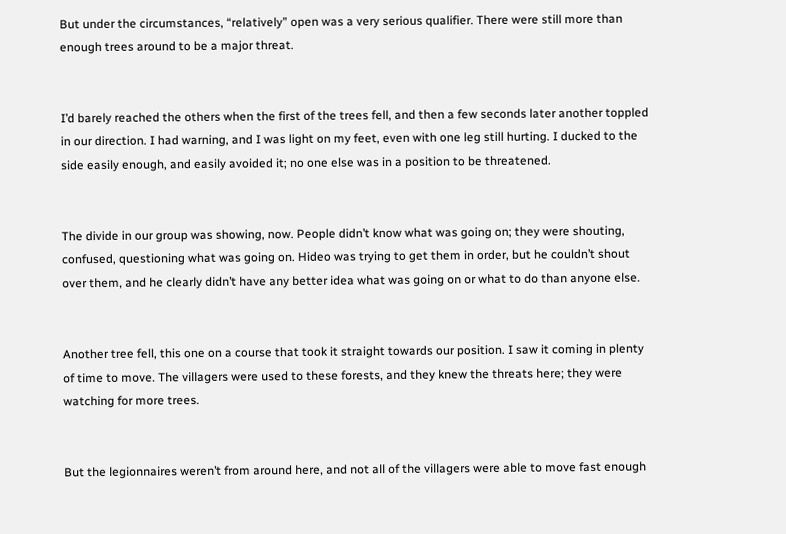But under the circumstances, “relatively” open was a very serious qualifier. There were still more than enough trees around to be a major threat.


I’d barely reached the others when the first of the trees fell, and then a few seconds later another toppled in our direction. I had warning, and I was light on my feet, even with one leg still hurting. I ducked to the side easily enough, and easily avoided it; no one else was in a position to be threatened.


The divide in our group was showing, now. People didn’t know what was going on; they were shouting, confused, questioning what was going on. Hideo was trying to get them in order, but he couldn’t shout over them, and he clearly didn’t have any better idea what was going on or what to do than anyone else.


Another tree fell, this one on a course that took it straight towards our position. I saw it coming in plenty of time to move. The villagers were used to these forests, and they knew the threats here; they were watching for more trees.


But the legionnaires weren’t from around here, and not all of the villagers were able to move fast enough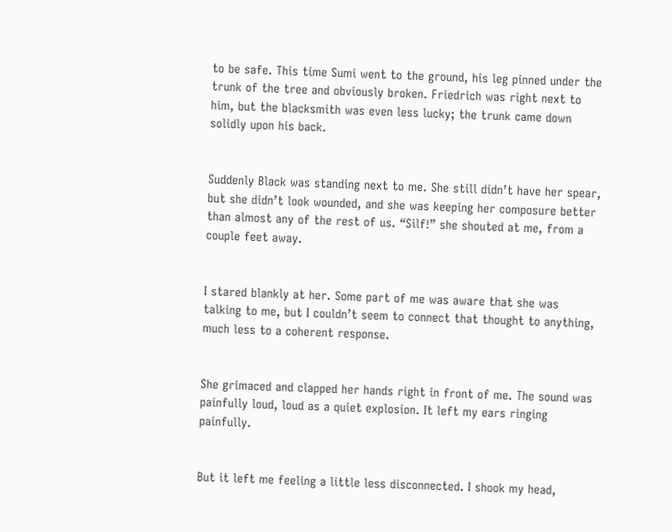to be safe. This time Sumi went to the ground, his leg pinned under the trunk of the tree and obviously broken. Friedrich was right next to him, but the blacksmith was even less lucky; the trunk came down solidly upon his back.


Suddenly Black was standing next to me. She still didn’t have her spear, but she didn’t look wounded, and she was keeping her composure better than almost any of the rest of us. “Silf!” she shouted at me, from a couple feet away.


I stared blankly at her. Some part of me was aware that she was talking to me, but I couldn’t seem to connect that thought to anything, much less to a coherent response.


She grimaced and clapped her hands right in front of me. The sound was painfully loud, loud as a quiet explosion. It left my ears ringing painfully.


But it left me feeling a little less disconnected. I shook my head,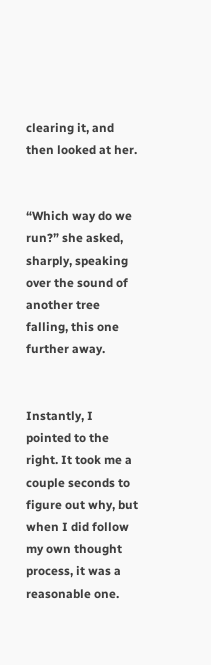clearing it, and then looked at her.


“Which way do we run?” she asked, sharply, speaking over the sound of another tree falling, this one further away.


Instantly, I pointed to the right. It took me a couple seconds to figure out why, but when I did follow my own thought process, it was a reasonable one.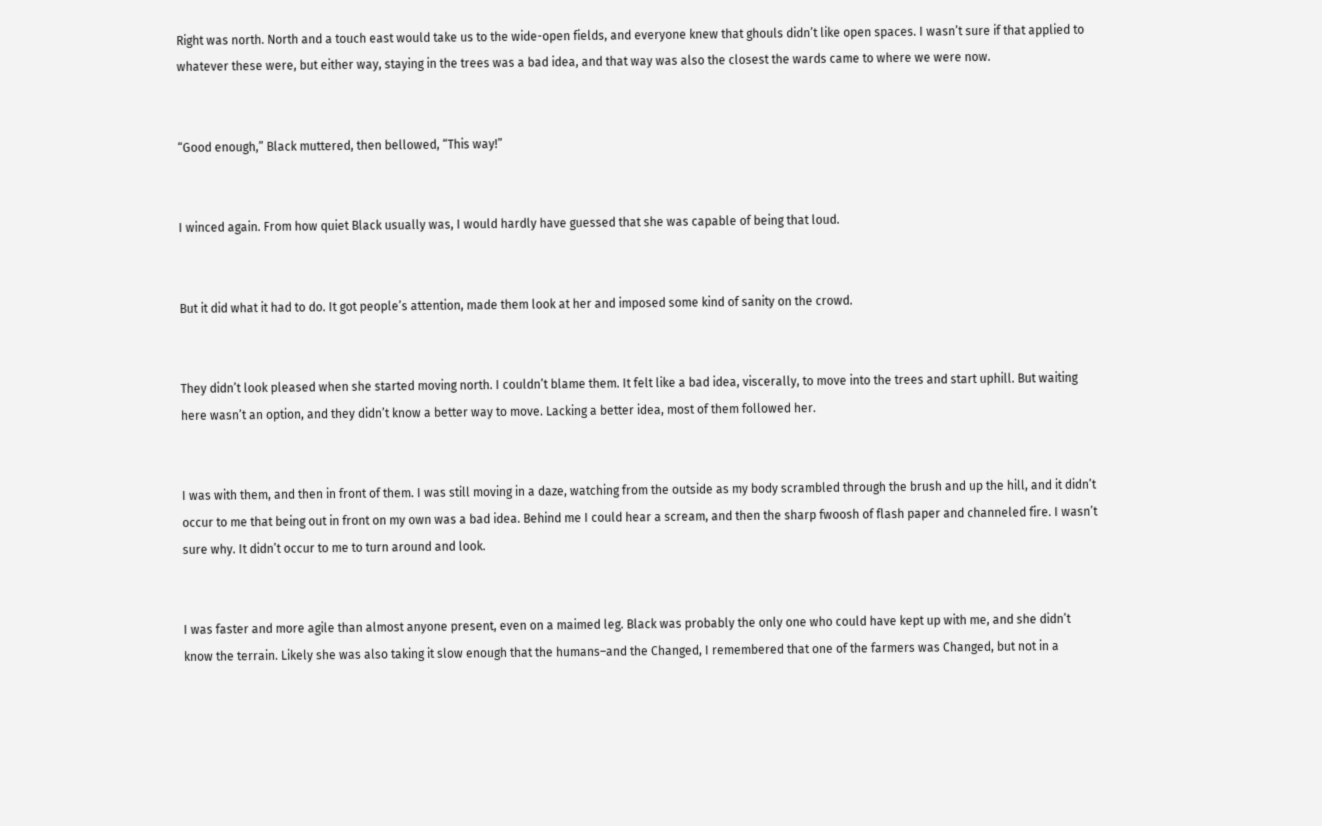Right was north. North and a touch east would take us to the wide-open fields, and everyone knew that ghouls didn’t like open spaces. I wasn’t sure if that applied to whatever these were, but either way, staying in the trees was a bad idea, and that way was also the closest the wards came to where we were now.


“Good enough,” Black muttered, then bellowed, “This way!”


I winced again. From how quiet Black usually was, I would hardly have guessed that she was capable of being that loud.


But it did what it had to do. It got people’s attention, made them look at her and imposed some kind of sanity on the crowd.


They didn’t look pleased when she started moving north. I couldn’t blame them. It felt like a bad idea, viscerally, to move into the trees and start uphill. But waiting here wasn’t an option, and they didn’t know a better way to move. Lacking a better idea, most of them followed her.


I was with them, and then in front of them. I was still moving in a daze, watching from the outside as my body scrambled through the brush and up the hill, and it didn’t occur to me that being out in front on my own was a bad idea. Behind me I could hear a scream, and then the sharp fwoosh of flash paper and channeled fire. I wasn’t sure why. It didn’t occur to me to turn around and look.


I was faster and more agile than almost anyone present, even on a maimed leg. Black was probably the only one who could have kept up with me, and she didn’t know the terrain. Likely she was also taking it slow enough that the humans–and the Changed, I remembered that one of the farmers was Changed, but not in a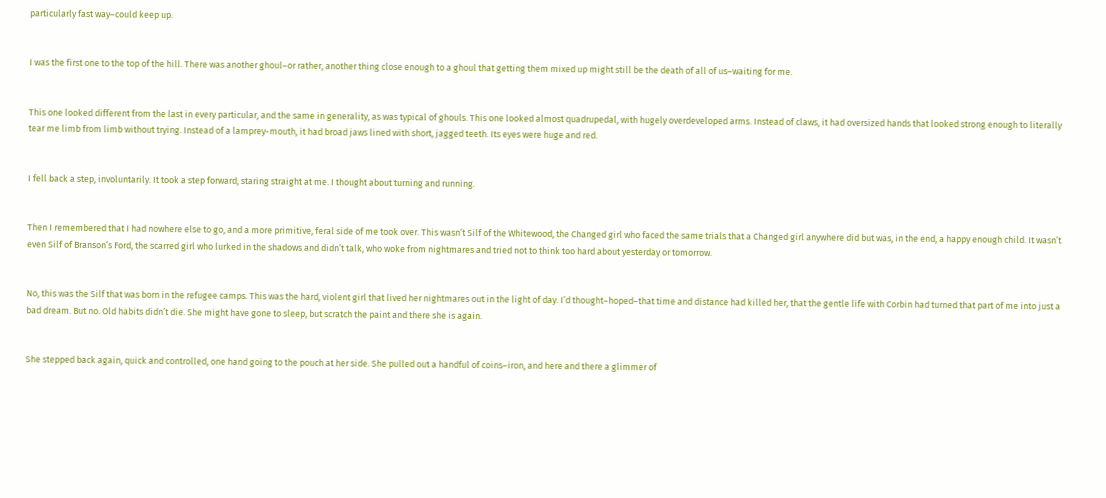particularly fast way–could keep up.


I was the first one to the top of the hill. There was another ghoul–or rather, another thing close enough to a ghoul that getting them mixed up might still be the death of all of us–waiting for me.


This one looked different from the last in every particular, and the same in generality, as was typical of ghouls. This one looked almost quadrupedal, with hugely overdeveloped arms. Instead of claws, it had oversized hands that looked strong enough to literally tear me limb from limb without trying. Instead of a lamprey-mouth, it had broad jaws lined with short, jagged teeth. Its eyes were huge and red.


I fell back a step, involuntarily. It took a step forward, staring straight at me. I thought about turning and running.


Then I remembered that I had nowhere else to go, and a more primitive, feral side of me took over. This wasn’t Silf of the Whitewood, the Changed girl who faced the same trials that a Changed girl anywhere did but was, in the end, a happy enough child. It wasn’t even Silf of Branson’s Ford, the scarred girl who lurked in the shadows and didn’t talk, who woke from nightmares and tried not to think too hard about yesterday or tomorrow.


No, this was the Silf that was born in the refugee camps. This was the hard, violent girl that lived her nightmares out in the light of day. I’d thought–hoped–that time and distance had killed her, that the gentle life with Corbin had turned that part of me into just a bad dream. But no. Old habits didn’t die. She might have gone to sleep, but scratch the paint and there she is again.


She stepped back again, quick and controlled, one hand going to the pouch at her side. She pulled out a handful of coins–iron, and here and there a glimmer of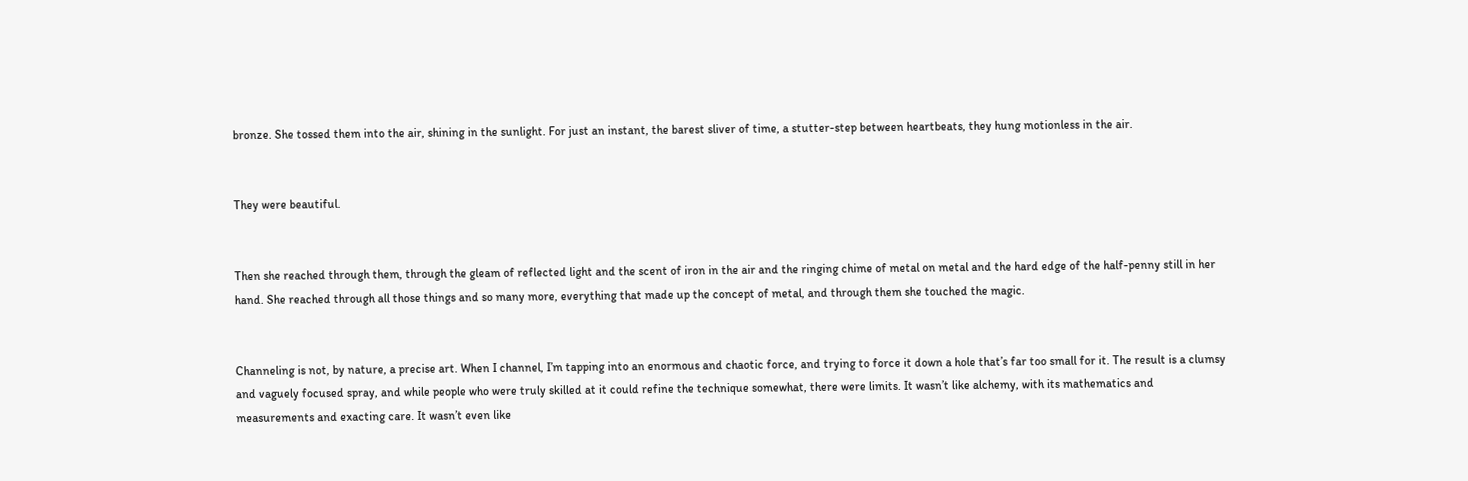bronze. She tossed them into the air, shining in the sunlight. For just an instant, the barest sliver of time, a stutter-step between heartbeats, they hung motionless in the air.


They were beautiful.


Then she reached through them, through the gleam of reflected light and the scent of iron in the air and the ringing chime of metal on metal and the hard edge of the half-penny still in her hand. She reached through all those things and so many more, everything that made up the concept of metal, and through them she touched the magic.


Channeling is not, by nature, a precise art. When I channel, I’m tapping into an enormous and chaotic force, and trying to force it down a hole that’s far too small for it. The result is a clumsy and vaguely focused spray, and while people who were truly skilled at it could refine the technique somewhat, there were limits. It wasn’t like alchemy, with its mathematics and measurements and exacting care. It wasn’t even like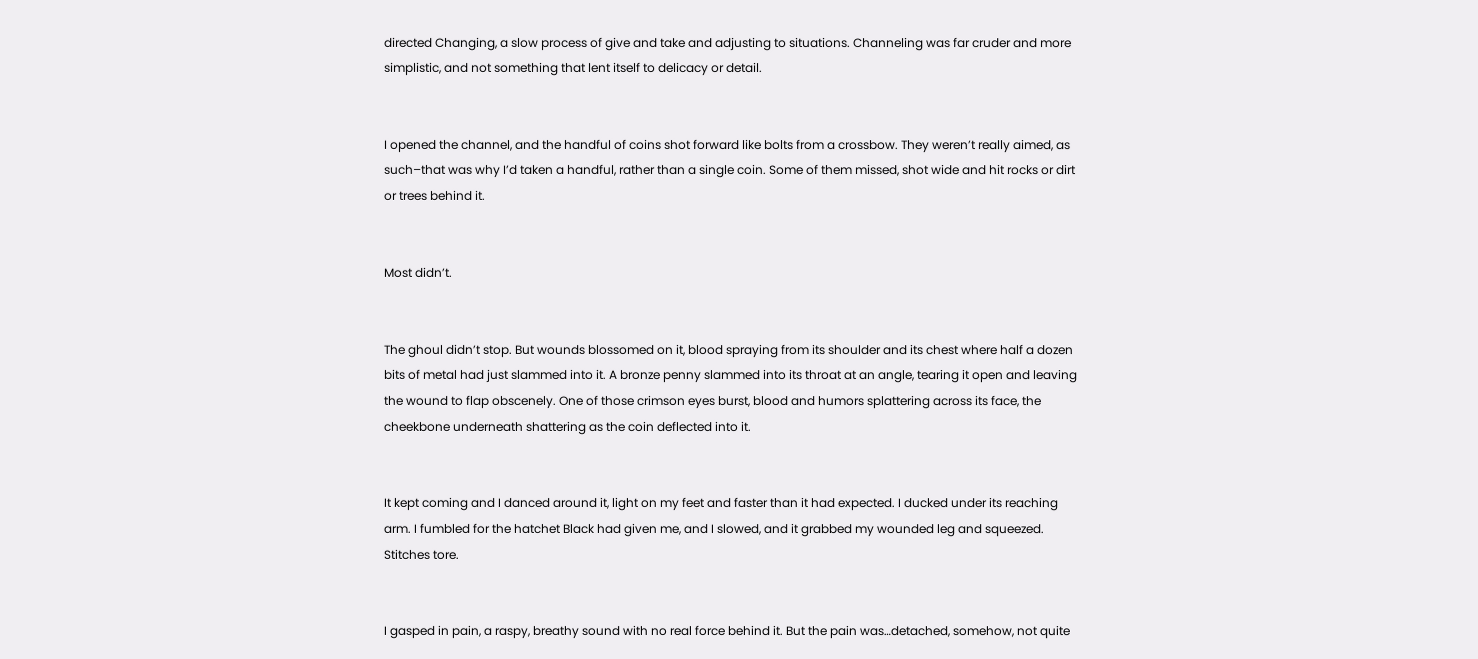directed Changing, a slow process of give and take and adjusting to situations. Channeling was far cruder and more simplistic, and not something that lent itself to delicacy or detail.


I opened the channel, and the handful of coins shot forward like bolts from a crossbow. They weren’t really aimed, as such–that was why I’d taken a handful, rather than a single coin. Some of them missed, shot wide and hit rocks or dirt or trees behind it.


Most didn’t.


The ghoul didn’t stop. But wounds blossomed on it, blood spraying from its shoulder and its chest where half a dozen bits of metal had just slammed into it. A bronze penny slammed into its throat at an angle, tearing it open and leaving the wound to flap obscenely. One of those crimson eyes burst, blood and humors splattering across its face, the cheekbone underneath shattering as the coin deflected into it.


It kept coming and I danced around it, light on my feet and faster than it had expected. I ducked under its reaching arm. I fumbled for the hatchet Black had given me, and I slowed, and it grabbed my wounded leg and squeezed. Stitches tore.


I gasped in pain, a raspy, breathy sound with no real force behind it. But the pain was…detached, somehow, not quite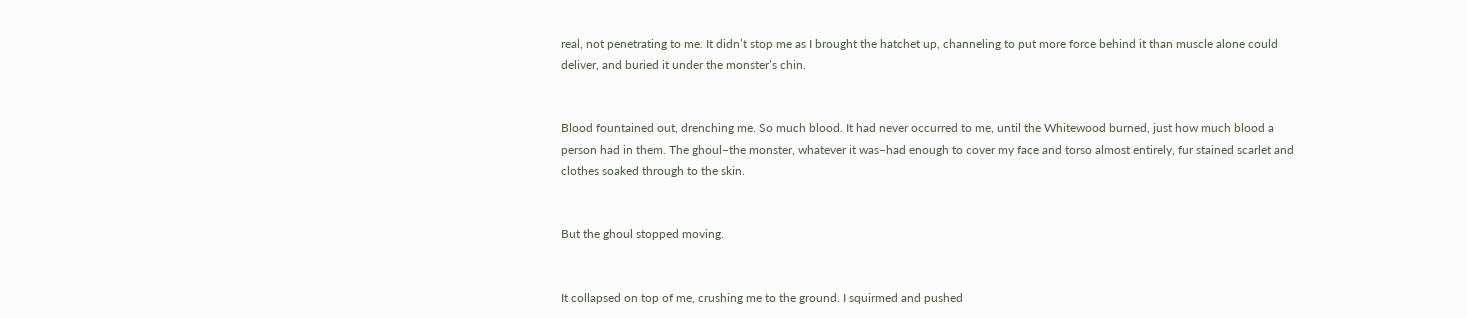real, not penetrating to me. It didn’t stop me as I brought the hatchet up, channeling to put more force behind it than muscle alone could deliver, and buried it under the monster’s chin.


Blood fountained out, drenching me. So much blood. It had never occurred to me, until the Whitewood burned, just how much blood a person had in them. The ghoul–the monster, whatever it was–had enough to cover my face and torso almost entirely, fur stained scarlet and clothes soaked through to the skin.


But the ghoul stopped moving.


It collapsed on top of me, crushing me to the ground. I squirmed and pushed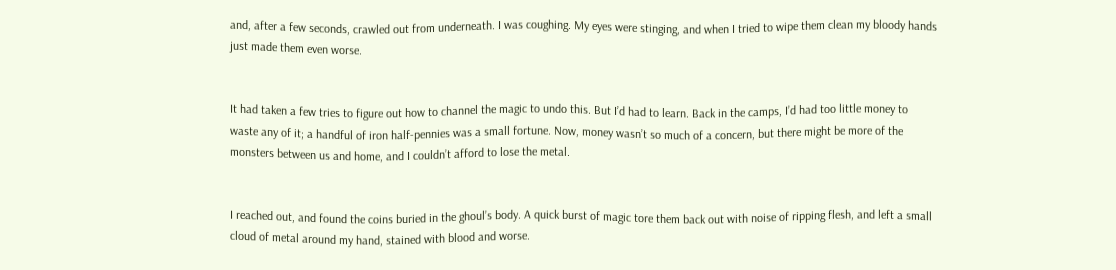and, after a few seconds, crawled out from underneath. I was coughing. My eyes were stinging, and when I tried to wipe them clean my bloody hands just made them even worse.


It had taken a few tries to figure out how to channel the magic to undo this. But I’d had to learn. Back in the camps, I’d had too little money to waste any of it; a handful of iron half-pennies was a small fortune. Now, money wasn’t so much of a concern, but there might be more of the monsters between us and home, and I couldn’t afford to lose the metal.


I reached out, and found the coins buried in the ghoul’s body. A quick burst of magic tore them back out with noise of ripping flesh, and left a small cloud of metal around my hand, stained with blood and worse.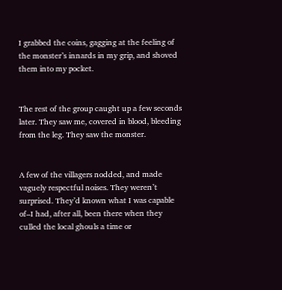I grabbed the coins, gagging at the feeling of the monster’s innards in my grip, and shoved them into my pocket.


The rest of the group caught up a few seconds later. They saw me, covered in blood, bleeding from the leg. They saw the monster.


A few of the villagers nodded, and made vaguely respectful noises. They weren’t surprised. They’d known what I was capable of–I had, after all, been there when they culled the local ghouls a time or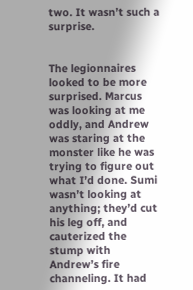two. It wasn’t such a surprise.


The legionnaires looked to be more surprised. Marcus was looking at me oddly, and Andrew was staring at the monster like he was trying to figure out what I’d done. Sumi wasn’t looking at anything; they’d cut his leg off, and cauterized the stump with Andrew’s fire channeling. It had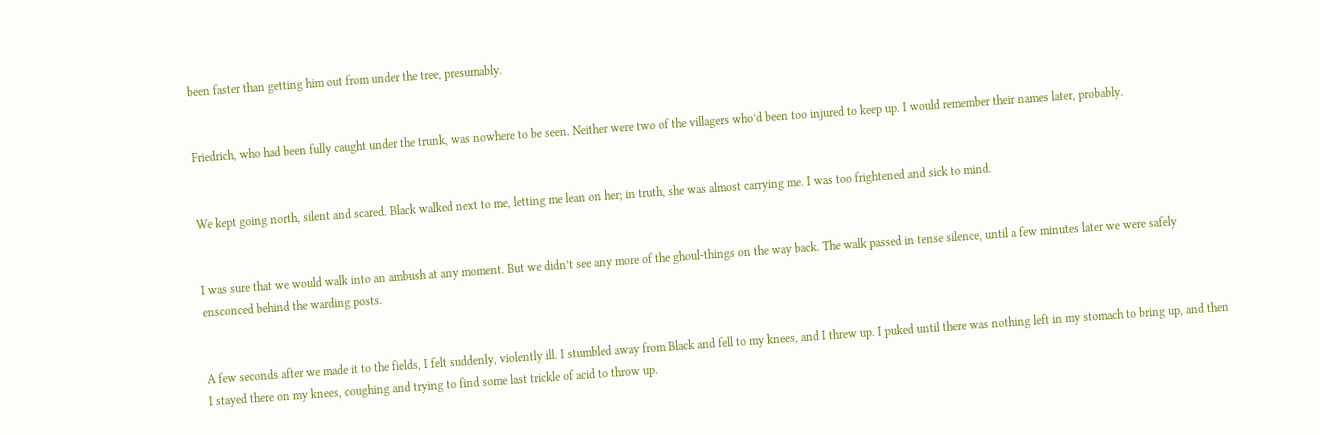been faster than getting him out from under the tree, presumably.


Friedrich, who had been fully caught under the trunk, was nowhere to be seen. Neither were two of the villagers who’d been too injured to keep up. I would remember their names later, probably.


We kept going north, silent and scared. Black walked next to me, letting me lean on her; in truth, she was almost carrying me. I was too frightened and sick to mind.


I was sure that we would walk into an ambush at any moment. But we didn’t see any more of the ghoul-things on the way back. The walk passed in tense silence, until a few minutes later we were safely ensconced behind the warding posts.


A few seconds after we made it to the fields, I felt suddenly, violently ill. I stumbled away from Black and fell to my knees, and I threw up. I puked until there was nothing left in my stomach to bring up, and then I stayed there on my knees, coughing and trying to find some last trickle of acid to throw up.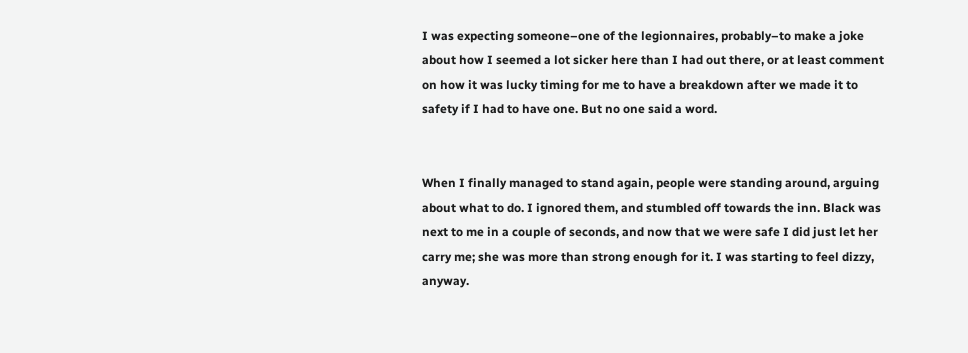I was expecting someone–one of the legionnaires, probably–to make a joke about how I seemed a lot sicker here than I had out there, or at least comment on how it was lucky timing for me to have a breakdown after we made it to safety if I had to have one. But no one said a word.


When I finally managed to stand again, people were standing around, arguing about what to do. I ignored them, and stumbled off towards the inn. Black was next to me in a couple of seconds, and now that we were safe I did just let her carry me; she was more than strong enough for it. I was starting to feel dizzy, anyway.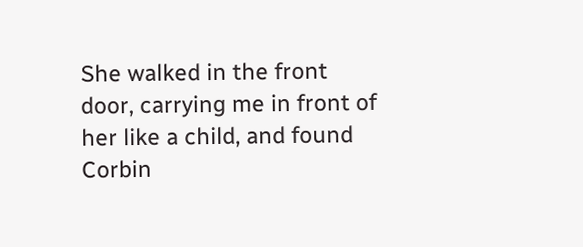She walked in the front door, carrying me in front of her like a child, and found Corbin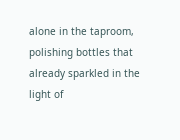alone in the taproom, polishing bottles that already sparkled in the light of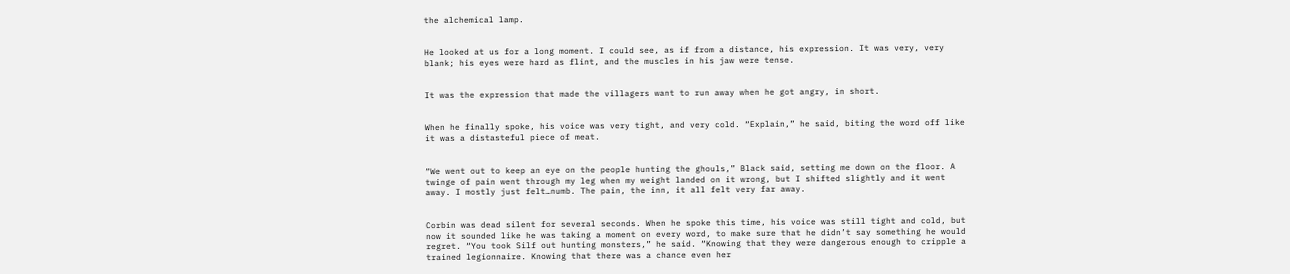the alchemical lamp.


He looked at us for a long moment. I could see, as if from a distance, his expression. It was very, very blank; his eyes were hard as flint, and the muscles in his jaw were tense.


It was the expression that made the villagers want to run away when he got angry, in short.


When he finally spoke, his voice was very tight, and very cold. “Explain,” he said, biting the word off like it was a distasteful piece of meat.


“We went out to keep an eye on the people hunting the ghouls,” Black said, setting me down on the floor. A twinge of pain went through my leg when my weight landed on it wrong, but I shifted slightly and it went away. I mostly just felt…numb. The pain, the inn, it all felt very far away.


Corbin was dead silent for several seconds. When he spoke this time, his voice was still tight and cold, but now it sounded like he was taking a moment on every word, to make sure that he didn’t say something he would regret. “You took Silf out hunting monsters,” he said. “Knowing that they were dangerous enough to cripple a trained legionnaire. Knowing that there was a chance even her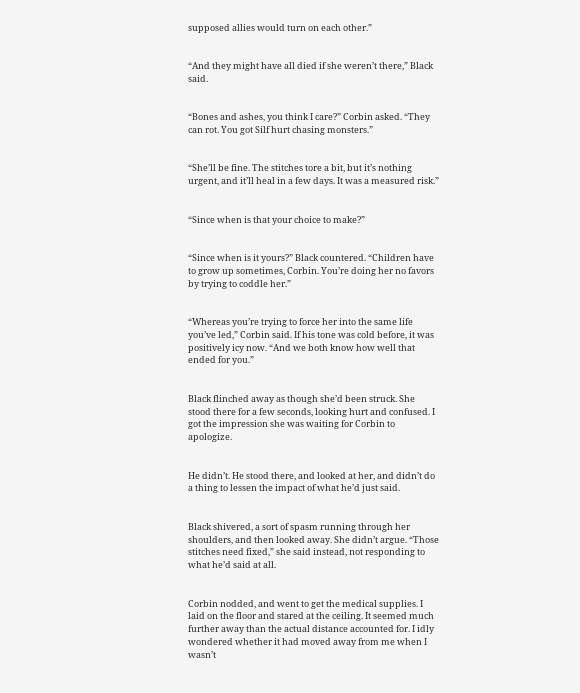supposed allies would turn on each other.”


“And they might have all died if she weren’t there,” Black said.


“Bones and ashes, you think I care?” Corbin asked. “They can rot. You got Silf hurt chasing monsters.”


“She’ll be fine. The stitches tore a bit, but it’s nothing urgent, and it’ll heal in a few days. It was a measured risk.”


“Since when is that your choice to make?”


“Since when is it yours?” Black countered. “Children have to grow up sometimes, Corbin. You’re doing her no favors by trying to coddle her.”


“Whereas you’re trying to force her into the same life you’ve led,” Corbin said. If his tone was cold before, it was positively icy now. “And we both know how well that ended for you.”


Black flinched away as though she’d been struck. She stood there for a few seconds, looking hurt and confused. I got the impression she was waiting for Corbin to apologize.


He didn’t. He stood there, and looked at her, and didn’t do a thing to lessen the impact of what he’d just said.


Black shivered, a sort of spasm running through her shoulders, and then looked away. She didn’t argue. “Those stitches need fixed,” she said instead, not responding to what he’d said at all.


Corbin nodded, and went to get the medical supplies. I laid on the floor and stared at the ceiling. It seemed much further away than the actual distance accounted for. I idly wondered whether it had moved away from me when I wasn’t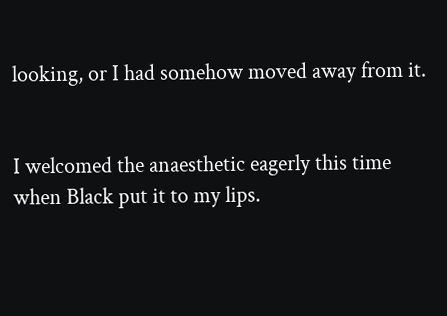looking, or I had somehow moved away from it.


I welcomed the anaesthetic eagerly this time when Black put it to my lips.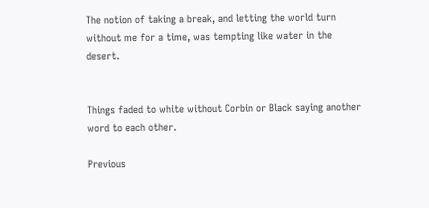The notion of taking a break, and letting the world turn without me for a time, was tempting like water in the desert.


Things faded to white without Corbin or Black saying another word to each other.

Previous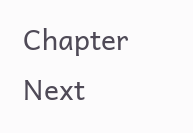Chapter                                                                                    Next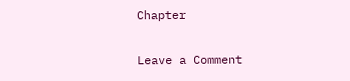Chapter

Leave a Comment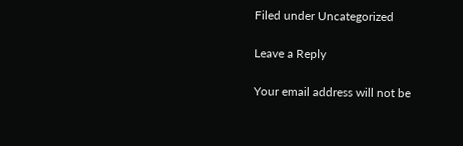Filed under Uncategorized

Leave a Reply

Your email address will not be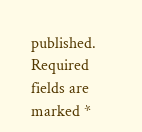published. Required fields are marked *